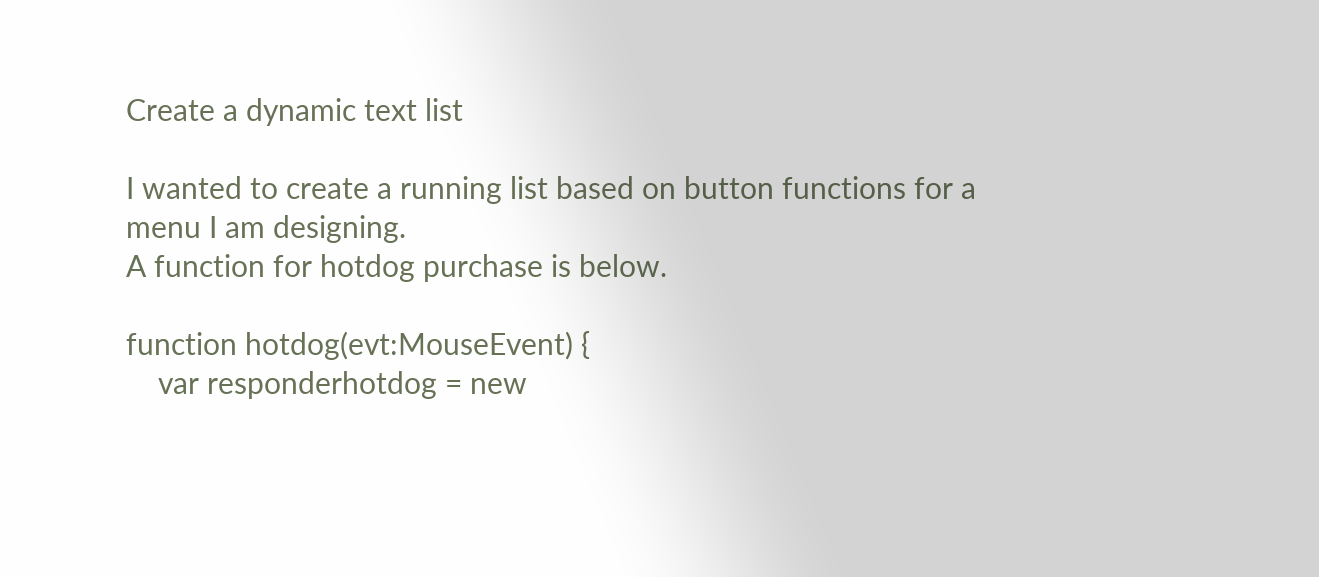Create a dynamic text list

I wanted to create a running list based on button functions for a menu I am designing.
A function for hotdog purchase is below.

function hotdog(evt:MouseEvent) {
    var responderhotdog = new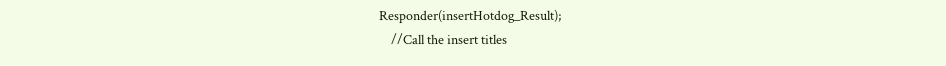Responder(insertHotdog_Result);
    //Call the insert titles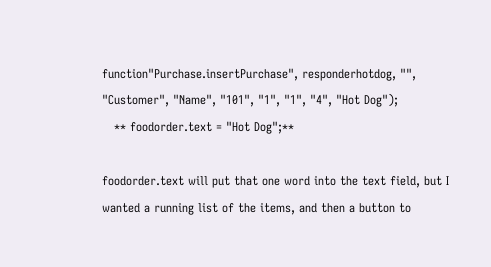function"Purchase.insertPurchase", responderhotdog, "", "Customer", "Name", "101", "1", "1", "4", "Hot Dog");
   ** foodorder.text = "Hot Dog";**

foodorder.text will put that one word into the text field, but I wanted a running list of the items, and then a button to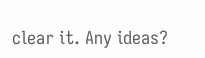clear it. Any ideas?